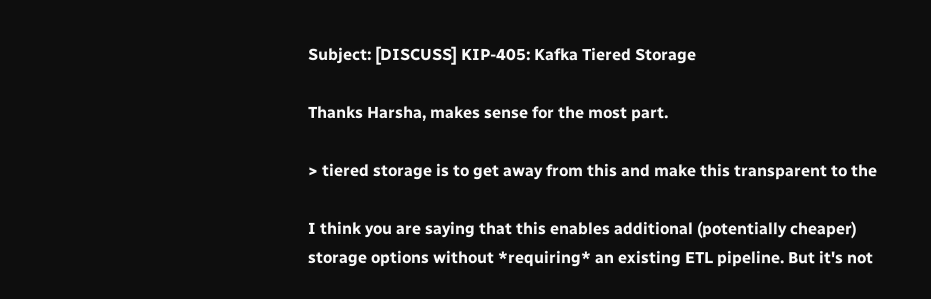Subject: [DISCUSS] KIP-405: Kafka Tiered Storage

Thanks Harsha, makes sense for the most part.

> tiered storage is to get away from this and make this transparent to the

I think you are saying that this enables additional (potentially cheaper)
storage options without *requiring* an existing ETL pipeline. But it's not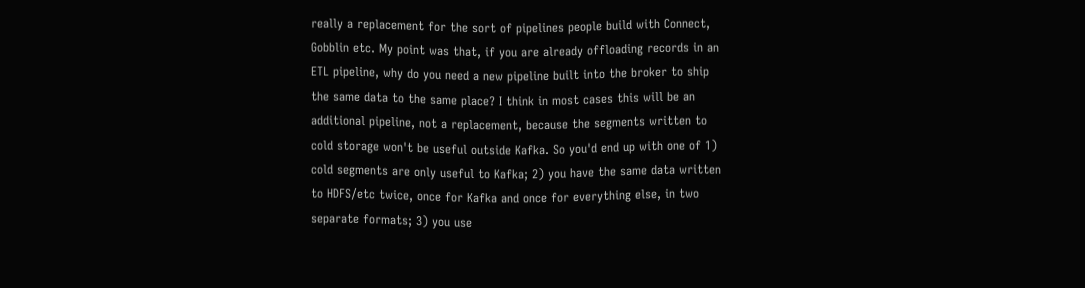really a replacement for the sort of pipelines people build with Connect,
Gobblin etc. My point was that, if you are already offloading records in an
ETL pipeline, why do you need a new pipeline built into the broker to ship
the same data to the same place? I think in most cases this will be an
additional pipeline, not a replacement, because the segments written to
cold storage won't be useful outside Kafka. So you'd end up with one of 1)
cold segments are only useful to Kafka; 2) you have the same data written
to HDFS/etc twice, once for Kafka and once for everything else, in two
separate formats; 3) you use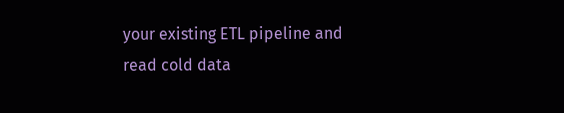your existing ETL pipeline and read cold data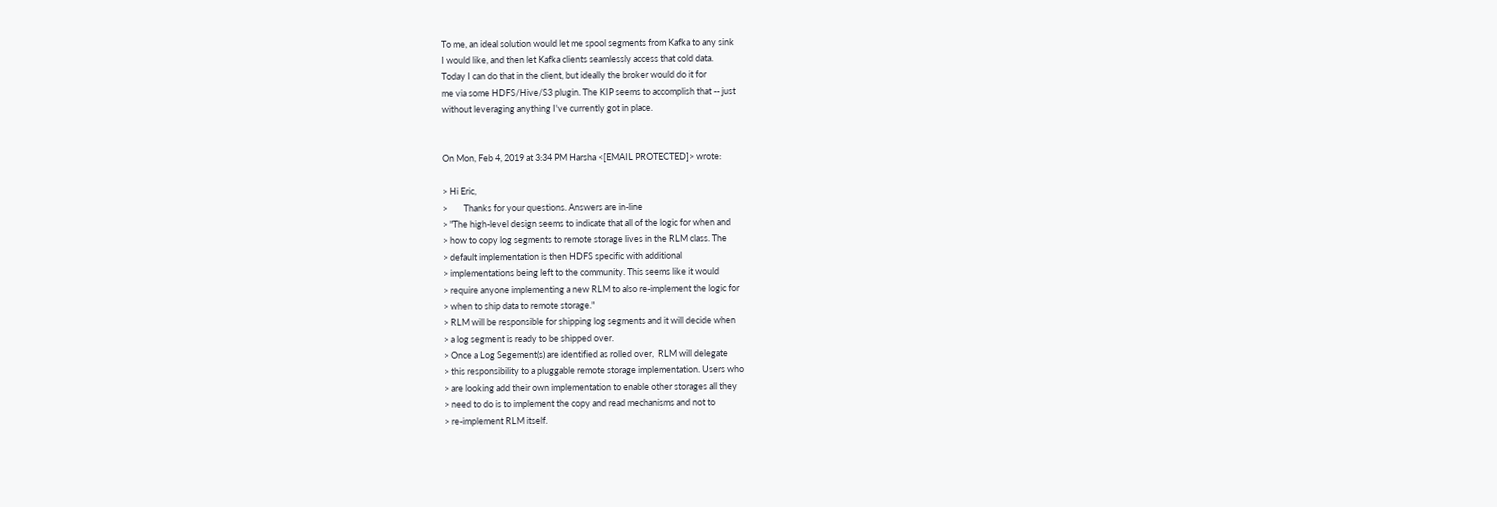To me, an ideal solution would let me spool segments from Kafka to any sink
I would like, and then let Kafka clients seamlessly access that cold data.
Today I can do that in the client, but ideally the broker would do it for
me via some HDFS/Hive/S3 plugin. The KIP seems to accomplish that -- just
without leveraging anything I've currently got in place.


On Mon, Feb 4, 2019 at 3:34 PM Harsha <[EMAIL PROTECTED]> wrote:

> Hi Eric,
>        Thanks for your questions. Answers are in-line
> "The high-level design seems to indicate that all of the logic for when and
> how to copy log segments to remote storage lives in the RLM class. The
> default implementation is then HDFS specific with additional
> implementations being left to the community. This seems like it would
> require anyone implementing a new RLM to also re-implement the logic for
> when to ship data to remote storage."
> RLM will be responsible for shipping log segments and it will decide when
> a log segment is ready to be shipped over.
> Once a Log Segement(s) are identified as rolled over,  RLM will delegate
> this responsibility to a pluggable remote storage implementation. Users who
> are looking add their own implementation to enable other storages all they
> need to do is to implement the copy and read mechanisms and not to
> re-implement RLM itself.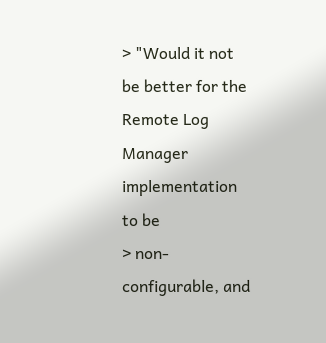> "Would it not be better for the Remote Log Manager implementation to be
> non-configurable, and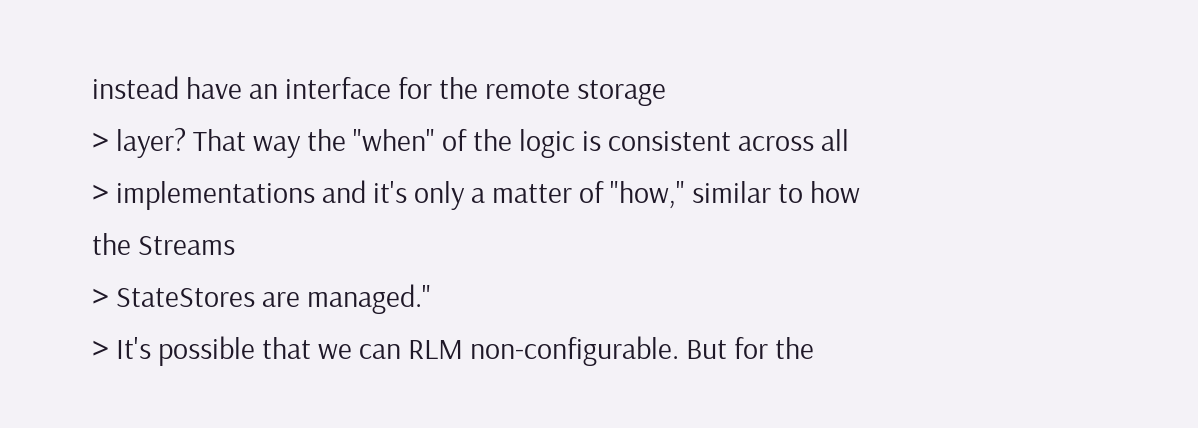instead have an interface for the remote storage
> layer? That way the "when" of the logic is consistent across all
> implementations and it's only a matter of "how," similar to how the Streams
> StateStores are managed."
> It's possible that we can RLM non-configurable. But for the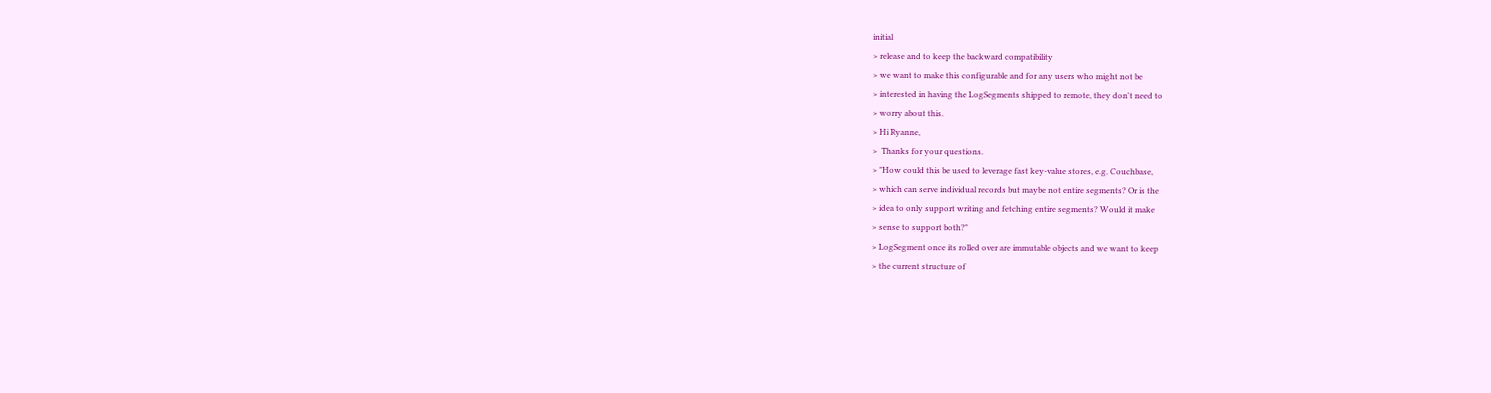initial
> release and to keep the backward compatibility
> we want to make this configurable and for any users who might not be
> interested in having the LogSegments shipped to remote, they don't need to
> worry about this.
> Hi Ryanne,
>  Thanks for your questions.
> "How could this be used to leverage fast key-value stores, e.g. Couchbase,
> which can serve individual records but maybe not entire segments? Or is the
> idea to only support writing and fetching entire segments? Would it make
> sense to support both?"
> LogSegment once its rolled over are immutable objects and we want to keep
> the current structure of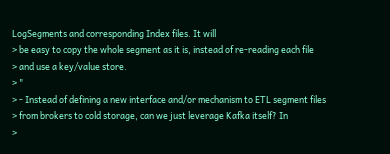LogSegments and corresponding Index files. It will
> be easy to copy the whole segment as it is, instead of re-reading each file
> and use a key/value store.
> "
> - Instead of defining a new interface and/or mechanism to ETL segment files
> from brokers to cold storage, can we just leverage Kafka itself? In
>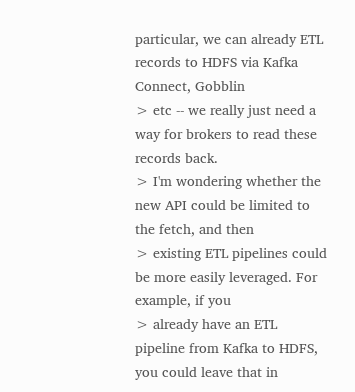particular, we can already ETL records to HDFS via Kafka Connect, Gobblin
> etc -- we really just need a way for brokers to read these records back.
> I'm wondering whether the new API could be limited to the fetch, and then
> existing ETL pipelines could be more easily leveraged. For example, if you
> already have an ETL pipeline from Kafka to HDFS, you could leave that in